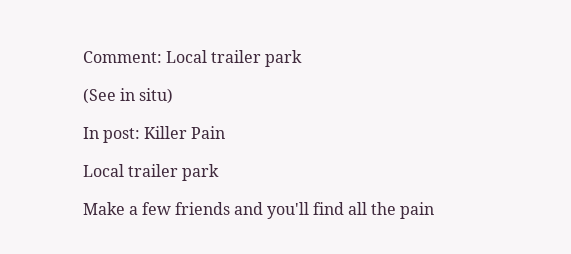Comment: Local trailer park

(See in situ)

In post: Killer Pain

Local trailer park

Make a few friends and you'll find all the pain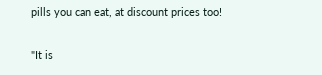pills you can eat, at discount prices too!

"It is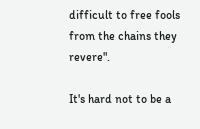difficult to free fools from the chains they revere".

It's hard not to be a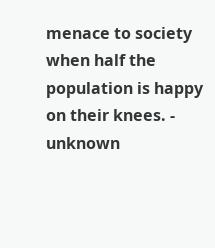menace to society when half the population is happy on their knees. - unknown